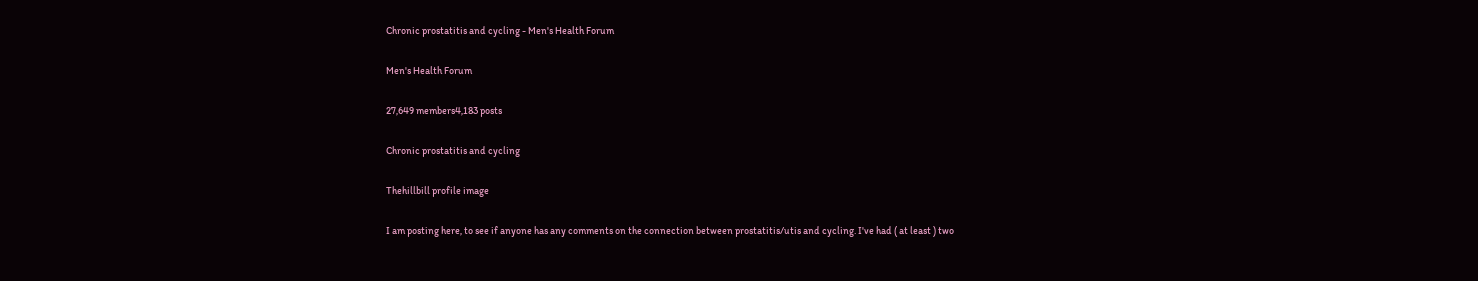Chronic prostatitis and cycling - Men's Health Forum

Men's Health Forum

27,649 members4,183 posts

Chronic prostatitis and cycling

Thehillbill profile image

I am posting here, to see if anyone has any comments on the connection between prostatitis/utis and cycling. I've had ( at least ) two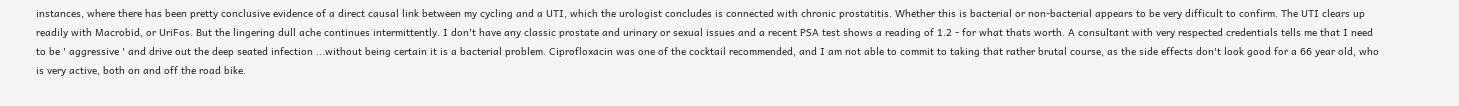instances, where there has been pretty conclusive evidence of a direct causal link between my cycling and a UTI, which the urologist concludes is connected with chronic prostatitis. Whether this is bacterial or non-bacterial appears to be very difficult to confirm. The UTI clears up readily with Macrobid, or UriFos. But the lingering dull ache continues intermittently. I don't have any classic prostate and urinary or sexual issues and a recent PSA test shows a reading of 1.2 - for what thats worth. A consultant with very respected credentials tells me that I need to be ' aggressive ' and drive out the deep seated infection ...without being certain it is a bacterial problem. Ciprofloxacin was one of the cocktail recommended, and I am not able to commit to taking that rather brutal course, as the side effects don't look good for a 66 year old, who is very active, both on and off the road bike.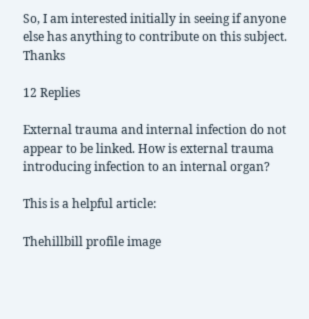So, I am interested initially in seeing if anyone else has anything to contribute on this subject. Thanks

12 Replies

External trauma and internal infection do not appear to be linked. How is external trauma introducing infection to an internal organ?

This is a helpful article:

Thehillbill profile image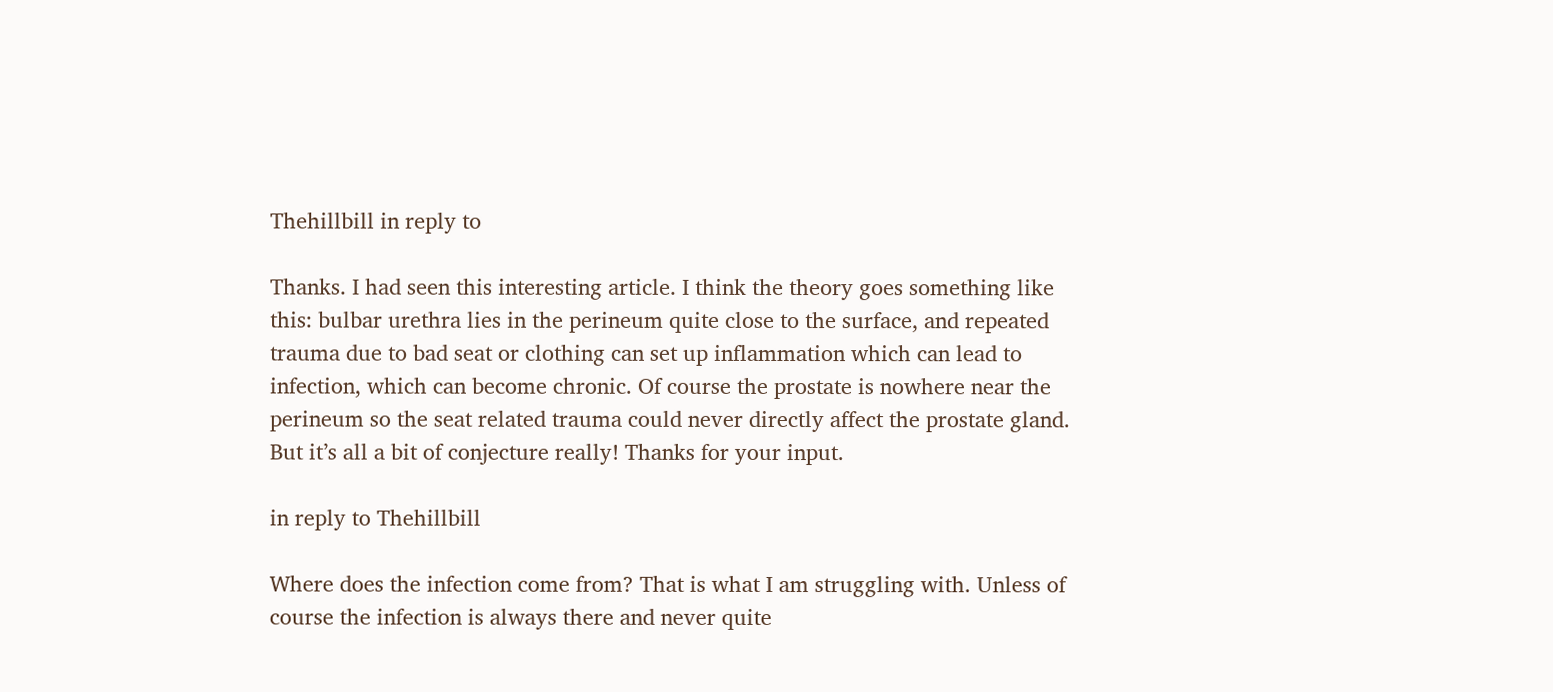Thehillbill in reply to

Thanks. I had seen this interesting article. I think the theory goes something like this: bulbar urethra lies in the perineum quite close to the surface, and repeated trauma due to bad seat or clothing can set up inflammation which can lead to infection, which can become chronic. Of course the prostate is nowhere near the perineum so the seat related trauma could never directly affect the prostate gland. But it’s all a bit of conjecture really! Thanks for your input.

in reply to Thehillbill

Where does the infection come from? That is what I am struggling with. Unless of course the infection is always there and never quite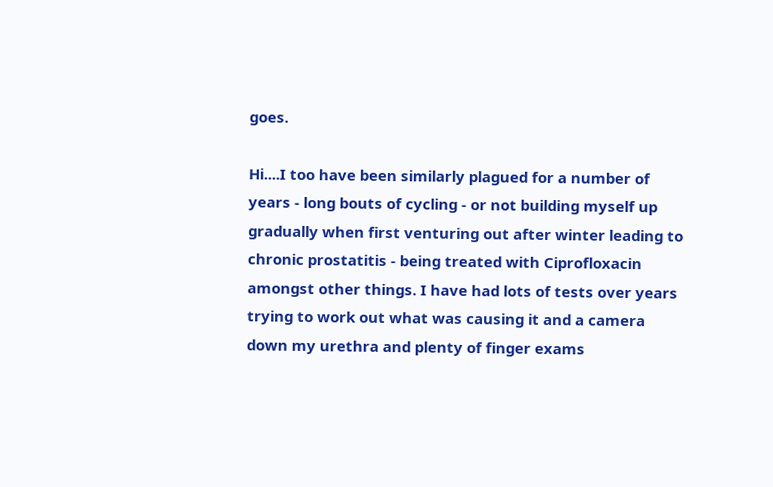goes.

Hi....I too have been similarly plagued for a number of years - long bouts of cycling - or not building myself up gradually when first venturing out after winter leading to chronic prostatitis - being treated with Ciprofloxacin amongst other things. I have had lots of tests over years trying to work out what was causing it and a camera down my urethra and plenty of finger exams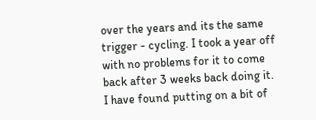over the years and its the same trigger - cycling. I took a year off with no problems for it to come back after 3 weeks back doing it. I have found putting on a bit of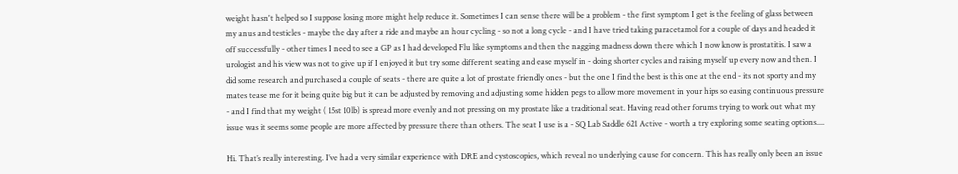weight hasn't helped so I suppose losing more might help reduce it. Sometimes I can sense there will be a problem - the first symptom I get is the feeling of glass between my anus and testicles - maybe the day after a ride and maybe an hour cycling - so not a long cycle - and I have tried taking paracetamol for a couple of days and headed it off successfully - other times I need to see a GP as I had developed Flu like symptoms and then the nagging madness down there which I now know is prostatitis. I saw a urologist and his view was not to give up if I enjoyed it but try some different seating and ease myself in - doing shorter cycles and raising myself up every now and then. I did some research and purchased a couple of seats - there are quite a lot of prostate friendly ones - but the one I find the best is this one at the end - its not sporty and my mates tease me for it being quite big but it can be adjusted by removing and adjusting some hidden pegs to allow more movement in your hips so easing continuous pressure - and I find that my weight ( 15st 10lb) is spread more evenly and not pressing on my prostate like a traditional seat. Having read other forums trying to work out what my issue was it seems some people are more affected by pressure there than others. The seat I use is a - SQ Lab Saddle 621 Active - worth a try exploring some seating options....

Hi. That’s really interesting. I’ve had a very similar experience with DRE and cystoscopies, which reveal no underlying cause for concern. This has really only been an issue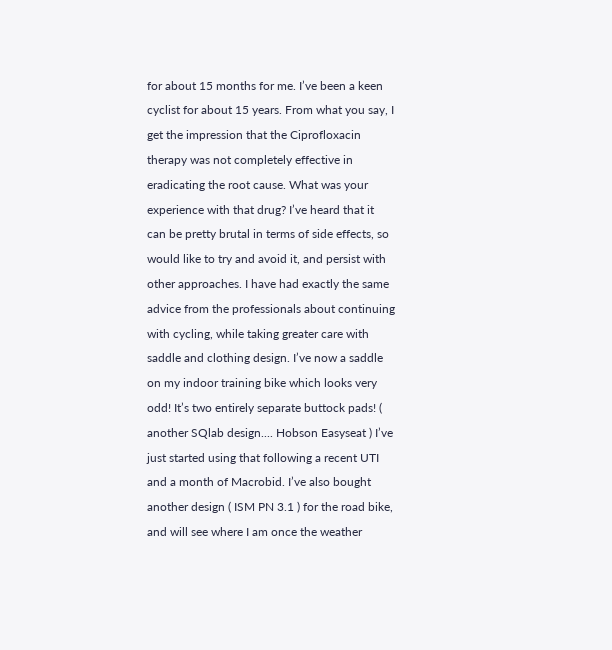for about 15 months for me. I’ve been a keen cyclist for about 15 years. From what you say, I get the impression that the Ciprofloxacin therapy was not completely effective in eradicating the root cause. What was your experience with that drug? I’ve heard that it can be pretty brutal in terms of side effects, so would like to try and avoid it, and persist with other approaches. I have had exactly the same advice from the professionals about continuing with cycling, while taking greater care with saddle and clothing design. I’ve now a saddle on my indoor training bike which looks very odd! It’s two entirely separate buttock pads! ( another SQlab design.... Hobson Easyseat ) I’ve just started using that following a recent UTI and a month of Macrobid. I’ve also bought another design ( ISM PN 3.1 ) for the road bike, and will see where I am once the weather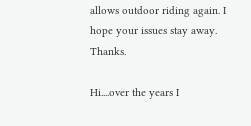allows outdoor riding again. I hope your issues stay away. Thanks.

Hi....over the years I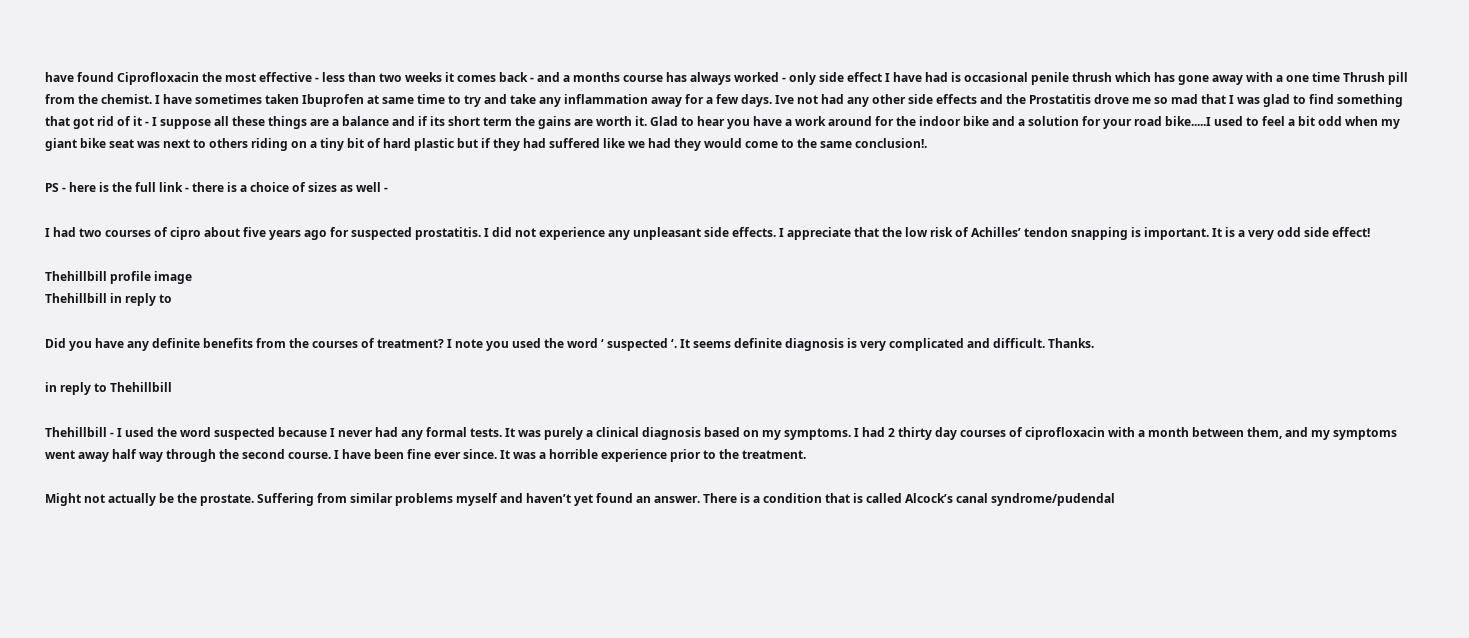have found Ciprofloxacin the most effective - less than two weeks it comes back - and a months course has always worked - only side effect I have had is occasional penile thrush which has gone away with a one time Thrush pill from the chemist. I have sometimes taken Ibuprofen at same time to try and take any inflammation away for a few days. Ive not had any other side effects and the Prostatitis drove me so mad that I was glad to find something that got rid of it - I suppose all these things are a balance and if its short term the gains are worth it. Glad to hear you have a work around for the indoor bike and a solution for your road bike.....I used to feel a bit odd when my giant bike seat was next to others riding on a tiny bit of hard plastic but if they had suffered like we had they would come to the same conclusion!.

PS - here is the full link - there is a choice of sizes as well -

I had two courses of cipro about five years ago for suspected prostatitis. I did not experience any unpleasant side effects. I appreciate that the low risk of Achilles’ tendon snapping is important. It is a very odd side effect!

Thehillbill profile image
Thehillbill in reply to

Did you have any definite benefits from the courses of treatment? I note you used the word ‘ suspected ‘. It seems definite diagnosis is very complicated and difficult. Thanks.

in reply to Thehillbill

Thehillbill - I used the word suspected because I never had any formal tests. It was purely a clinical diagnosis based on my symptoms. I had 2 thirty day courses of ciprofloxacin with a month between them, and my symptoms went away half way through the second course. I have been fine ever since. It was a horrible experience prior to the treatment.

Might not actually be the prostate. Suffering from similar problems myself and haven’t yet found an answer. There is a condition that is called Alcock’s canal syndrome/pudendal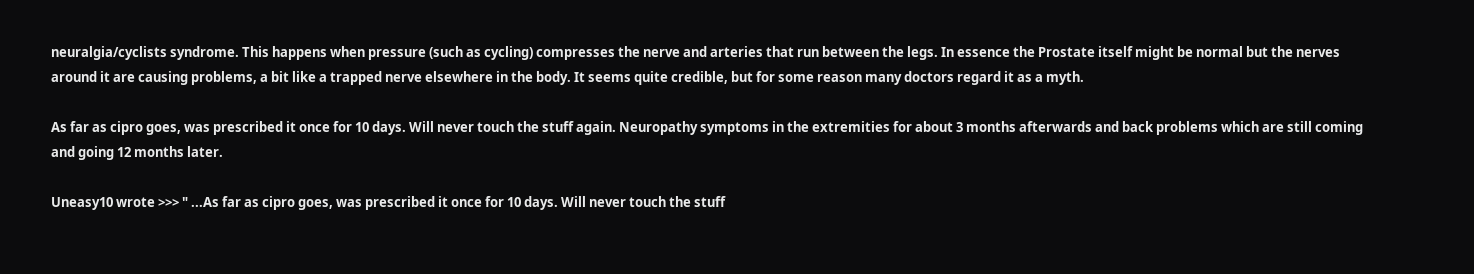neuralgia/cyclists syndrome. This happens when pressure (such as cycling) compresses the nerve and arteries that run between the legs. In essence the Prostate itself might be normal but the nerves around it are causing problems, a bit like a trapped nerve elsewhere in the body. It seems quite credible, but for some reason many doctors regard it as a myth.

As far as cipro goes, was prescribed it once for 10 days. Will never touch the stuff again. Neuropathy symptoms in the extremities for about 3 months afterwards and back problems which are still coming and going 12 months later.

Uneasy10 wrote >>> " ...As far as cipro goes, was prescribed it once for 10 days. Will never touch the stuff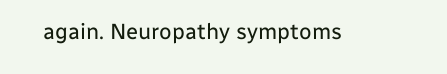again. Neuropathy symptoms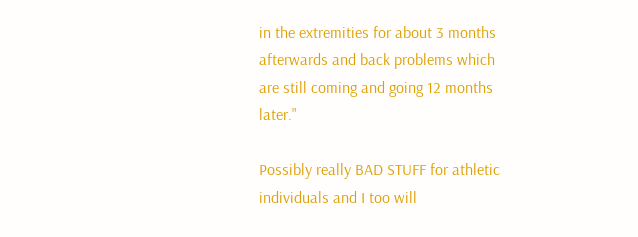in the extremities for about 3 months afterwards and back problems which are still coming and going 12 months later."

Possibly really BAD STUFF for athletic individuals and I too will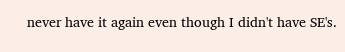never have it again even though I didn't have SE's.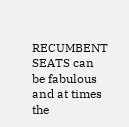RECUMBENT SEATS can be fabulous and at times the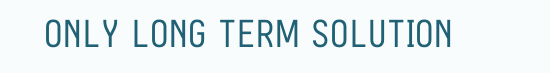ONLY LONG TERM SOLUTION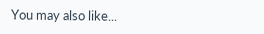You may also like...